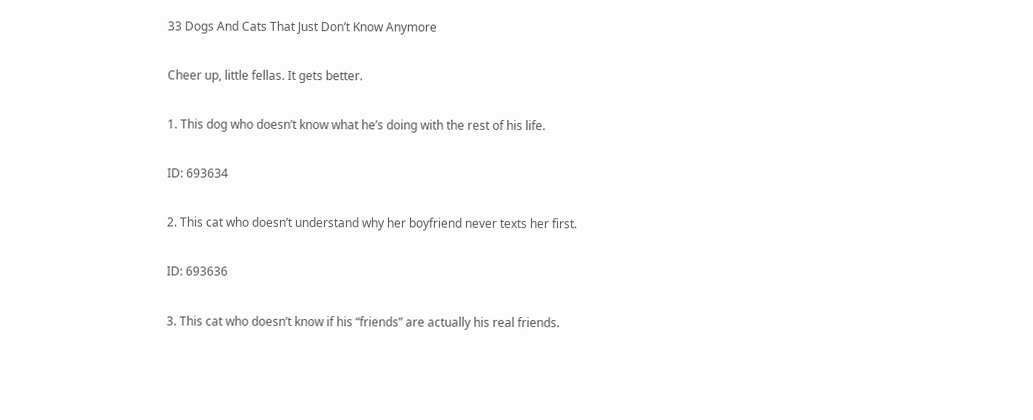33 Dogs And Cats That Just Don’t Know Anymore

Cheer up, little fellas. It gets better.

1. This dog who doesn’t know what he’s doing with the rest of his life.

ID: 693634

2. This cat who doesn’t understand why her boyfriend never texts her first.

ID: 693636

3. This cat who doesn’t know if his “friends” are actually his real friends.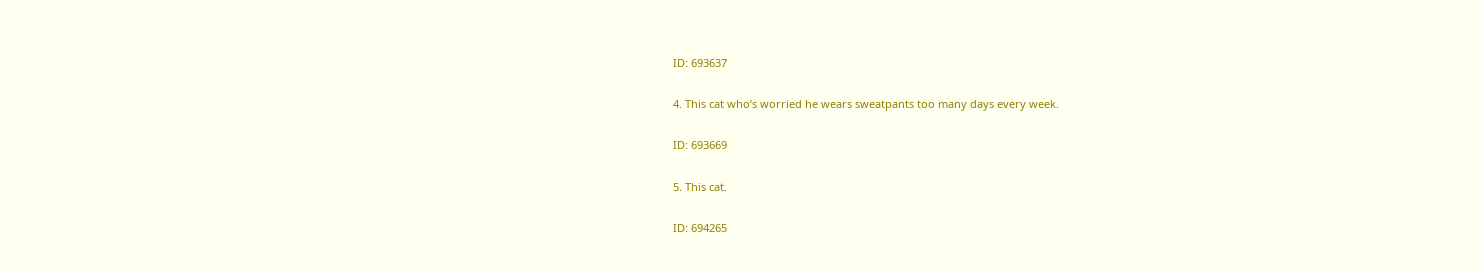ID: 693637

4. This cat who’s worried he wears sweatpants too many days every week.

ID: 693669

5. This cat.

ID: 694265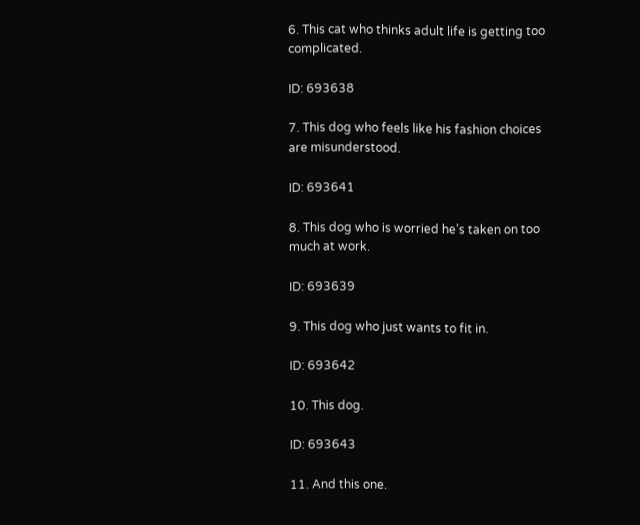6. This cat who thinks adult life is getting too complicated.

ID: 693638

7. This dog who feels like his fashion choices are misunderstood.

ID: 693641

8. This dog who is worried he’s taken on too much at work.

ID: 693639

9. This dog who just wants to fit in.

ID: 693642

10. This dog.

ID: 693643

11. And this one.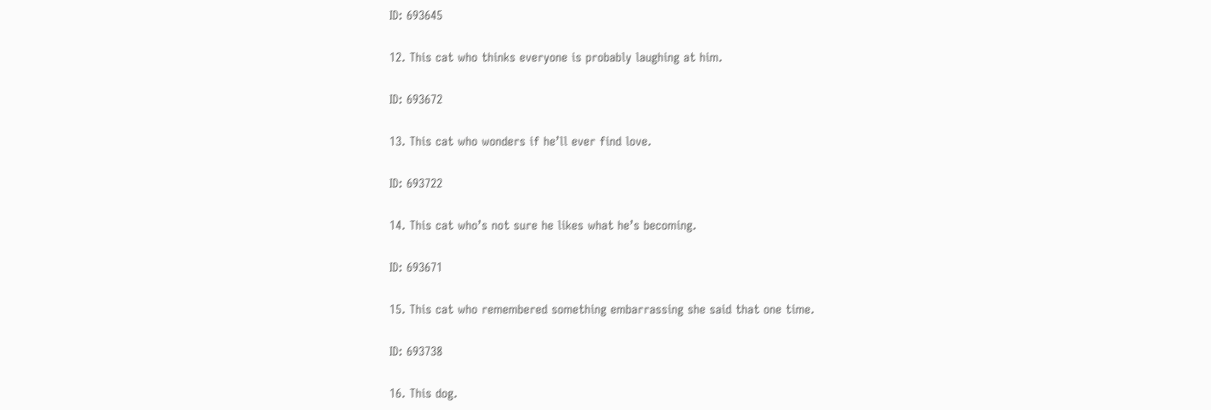ID: 693645

12. This cat who thinks everyone is probably laughing at him.

ID: 693672

13. This cat who wonders if he’ll ever find love.

ID: 693722

14. This cat who’s not sure he likes what he’s becoming.

ID: 693671

15. This cat who remembered something embarrassing she said that one time.

ID: 693738

16. This dog.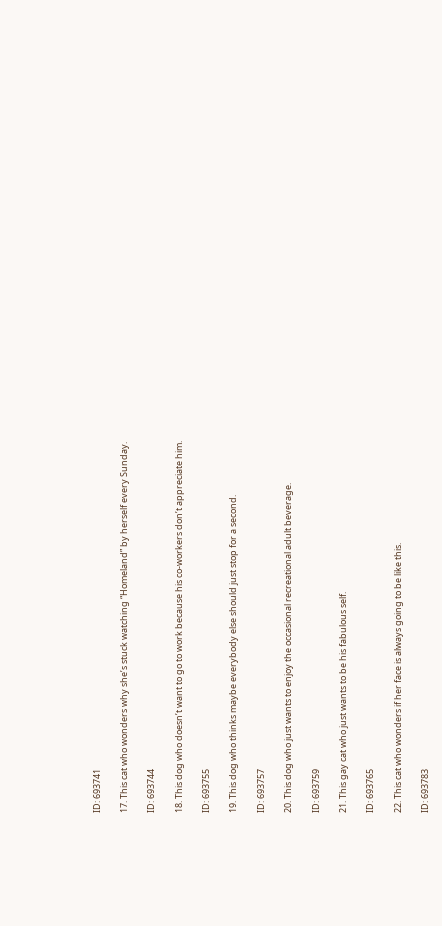ID: 693741

17. This cat who wonders why she’s stuck watching “Homeland” by herself every Sunday.

ID: 693744

18. This dog who doesn’t want to go to work because his co-workers don’t appreciate him.

ID: 693755

19. This dog who thinks maybe everybody else should just stop for a second.

ID: 693757

20. This dog who just wants to enjoy the occasional recreational adult beverage.

ID: 693759

21. This gay cat who just wants to be his fabulous self.

ID: 693765

22. This cat who wonders if her face is always going to be like this.

ID: 693783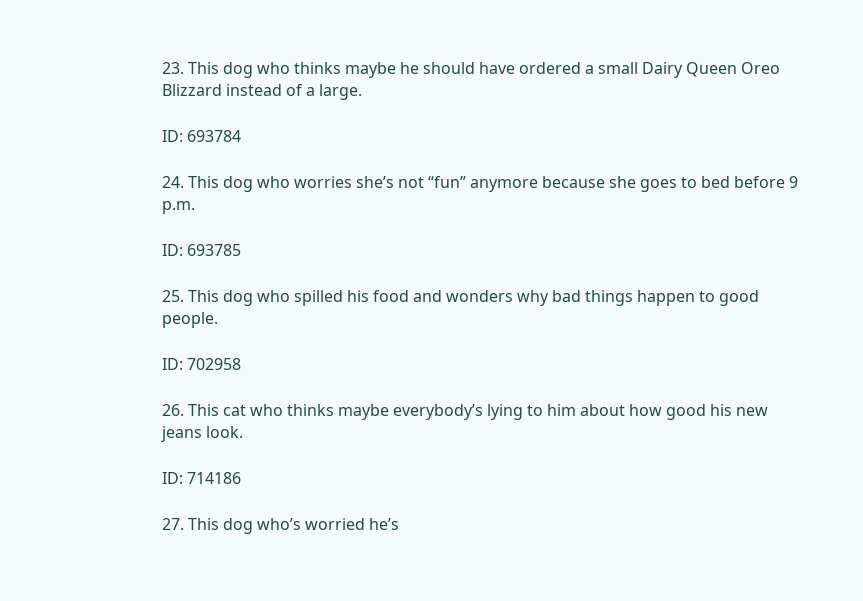23. This dog who thinks maybe he should have ordered a small Dairy Queen Oreo Blizzard instead of a large.

ID: 693784

24. This dog who worries she’s not “fun” anymore because she goes to bed before 9 p.m.

ID: 693785

25. This dog who spilled his food and wonders why bad things happen to good people.

ID: 702958

26. This cat who thinks maybe everybody’s lying to him about how good his new jeans look.

ID: 714186

27. This dog who’s worried he’s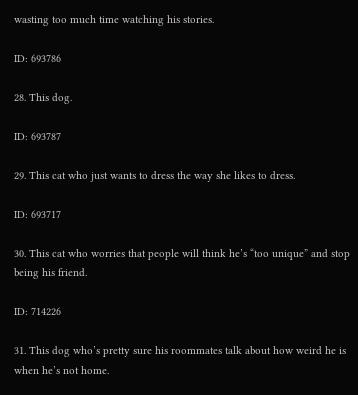wasting too much time watching his stories.

ID: 693786

28. This dog.

ID: 693787

29. This cat who just wants to dress the way she likes to dress.

ID: 693717

30. This cat who worries that people will think he’s “too unique” and stop being his friend.

ID: 714226

31. This dog who’s pretty sure his roommates talk about how weird he is when he’s not home.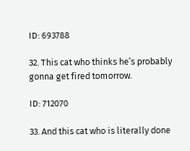ID: 693788

32. This cat who thinks he’s probably gonna get fired tomorrow.

ID: 712070

33. And this cat who is literally done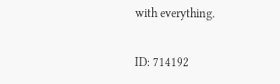with everything.

ID: 714192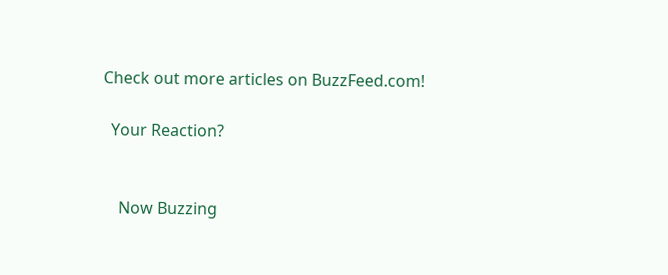Check out more articles on BuzzFeed.com!

  Your Reaction?


    Now Buzzing